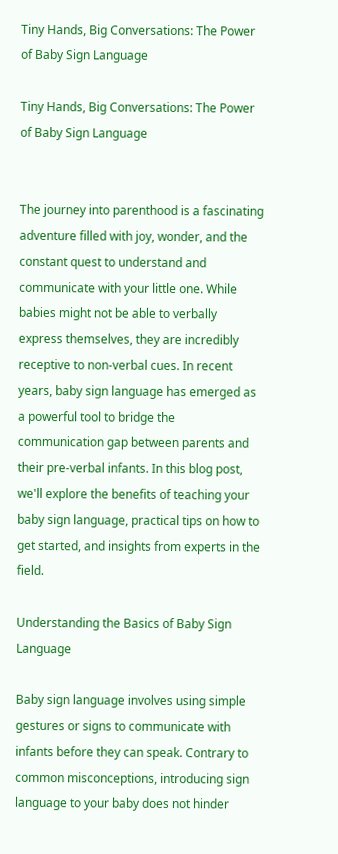Tiny Hands, Big Conversations: The Power of Baby Sign Language

Tiny Hands, Big Conversations: The Power of Baby Sign Language


The journey into parenthood is a fascinating adventure filled with joy, wonder, and the constant quest to understand and communicate with your little one. While babies might not be able to verbally express themselves, they are incredibly receptive to non-verbal cues. In recent years, baby sign language has emerged as a powerful tool to bridge the communication gap between parents and their pre-verbal infants. In this blog post, we'll explore the benefits of teaching your baby sign language, practical tips on how to get started, and insights from experts in the field.

Understanding the Basics of Baby Sign Language

Baby sign language involves using simple gestures or signs to communicate with infants before they can speak. Contrary to common misconceptions, introducing sign language to your baby does not hinder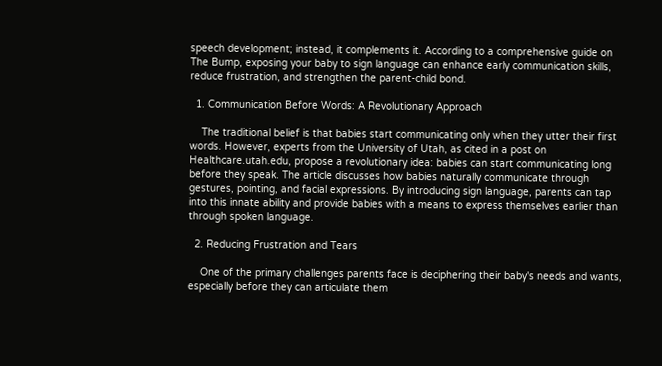speech development; instead, it complements it. According to a comprehensive guide on The Bump, exposing your baby to sign language can enhance early communication skills, reduce frustration, and strengthen the parent-child bond.

  1. Communication Before Words: A Revolutionary Approach

    The traditional belief is that babies start communicating only when they utter their first words. However, experts from the University of Utah, as cited in a post on Healthcare.utah.edu, propose a revolutionary idea: babies can start communicating long before they speak. The article discusses how babies naturally communicate through gestures, pointing, and facial expressions. By introducing sign language, parents can tap into this innate ability and provide babies with a means to express themselves earlier than through spoken language.

  2. Reducing Frustration and Tears

    One of the primary challenges parents face is deciphering their baby's needs and wants, especially before they can articulate them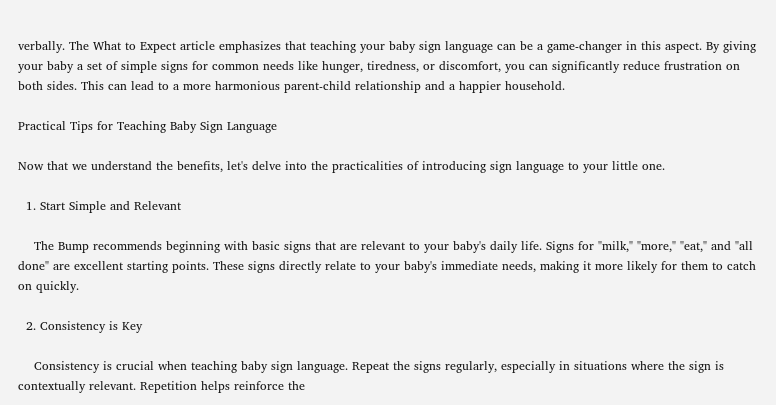verbally. The What to Expect article emphasizes that teaching your baby sign language can be a game-changer in this aspect. By giving your baby a set of simple signs for common needs like hunger, tiredness, or discomfort, you can significantly reduce frustration on both sides. This can lead to a more harmonious parent-child relationship and a happier household.

Practical Tips for Teaching Baby Sign Language

Now that we understand the benefits, let's delve into the practicalities of introducing sign language to your little one.

  1. Start Simple and Relevant

    The Bump recommends beginning with basic signs that are relevant to your baby's daily life. Signs for "milk," "more," "eat," and "all done" are excellent starting points. These signs directly relate to your baby's immediate needs, making it more likely for them to catch on quickly.

  2. Consistency is Key

    Consistency is crucial when teaching baby sign language. Repeat the signs regularly, especially in situations where the sign is contextually relevant. Repetition helps reinforce the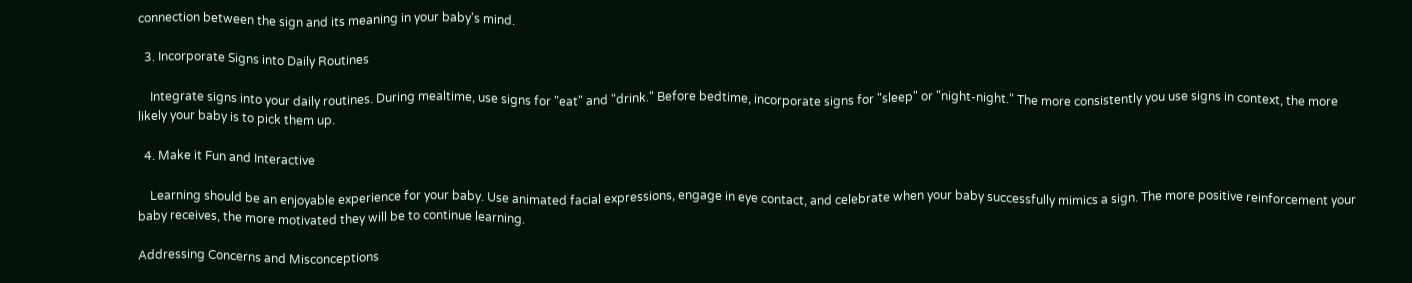connection between the sign and its meaning in your baby's mind.

  3. Incorporate Signs into Daily Routines

    Integrate signs into your daily routines. During mealtime, use signs for "eat" and "drink." Before bedtime, incorporate signs for "sleep" or "night-night." The more consistently you use signs in context, the more likely your baby is to pick them up.

  4. Make it Fun and Interactive

    Learning should be an enjoyable experience for your baby. Use animated facial expressions, engage in eye contact, and celebrate when your baby successfully mimics a sign. The more positive reinforcement your baby receives, the more motivated they will be to continue learning.

Addressing Concerns and Misconceptions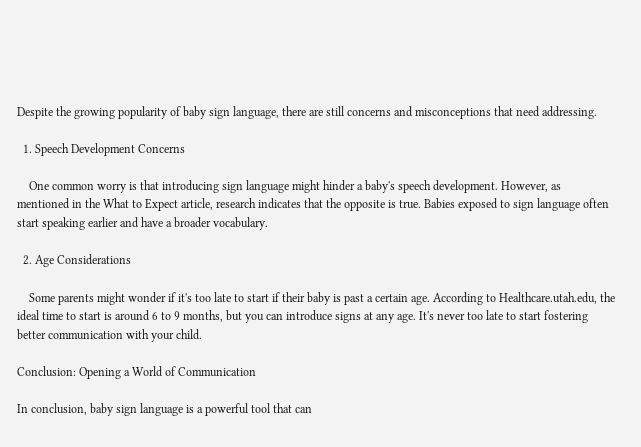Despite the growing popularity of baby sign language, there are still concerns and misconceptions that need addressing.

  1. Speech Development Concerns

    One common worry is that introducing sign language might hinder a baby's speech development. However, as mentioned in the What to Expect article, research indicates that the opposite is true. Babies exposed to sign language often start speaking earlier and have a broader vocabulary.

  2. Age Considerations

    Some parents might wonder if it's too late to start if their baby is past a certain age. According to Healthcare.utah.edu, the ideal time to start is around 6 to 9 months, but you can introduce signs at any age. It's never too late to start fostering better communication with your child.

Conclusion: Opening a World of Communication

In conclusion, baby sign language is a powerful tool that can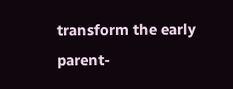transform the early parent-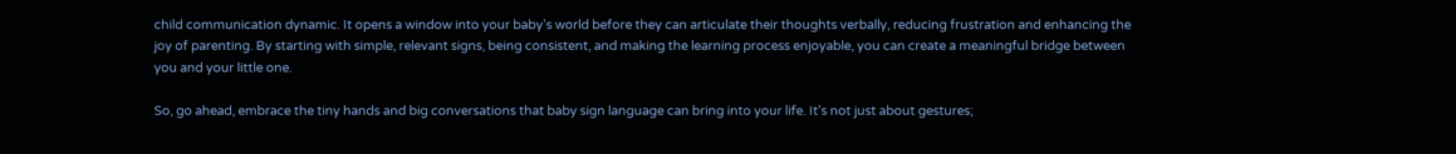child communication dynamic. It opens a window into your baby's world before they can articulate their thoughts verbally, reducing frustration and enhancing the joy of parenting. By starting with simple, relevant signs, being consistent, and making the learning process enjoyable, you can create a meaningful bridge between you and your little one.

So, go ahead, embrace the tiny hands and big conversations that baby sign language can bring into your life. It's not just about gestures;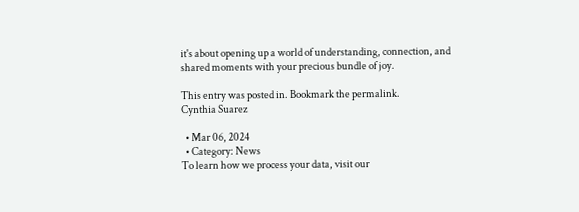it's about opening up a world of understanding, connection, and shared moments with your precious bundle of joy.

This entry was posted in. Bookmark the permalink.
Cynthia Suarez

  • Mar 06, 2024
  • Category: News
To learn how we process your data, visit our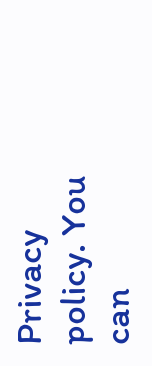Privacy policy. You can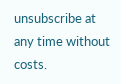unsubscribe at any time without costs.